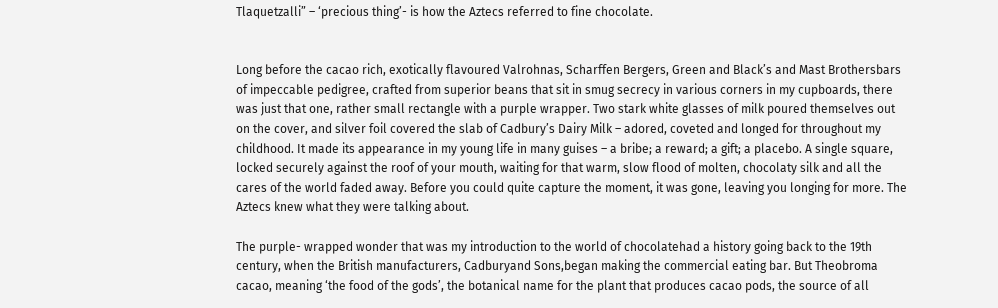Tlaquetzalli” – ‘precious thing’- is how the Aztecs referred to fine chocolate.


Long before the cacao rich, exotically flavoured Valrohnas, Scharffen Bergers, Green and Black’s and Mast Brothersbars of impeccable pedigree, crafted from superior beans that sit in smug secrecy in various corners in my cupboards, there was just that one, rather small rectangle with a purple wrapper. Two stark white glasses of milk poured themselves out on the cover, and silver foil covered the slab of Cadbury’s Dairy Milk – adored, coveted and longed for throughout my childhood. It made its appearance in my young life in many guises – a bribe; a reward; a gift; a placebo. A single square, locked securely against the roof of your mouth, waiting for that warm, slow flood of molten, chocolaty silk and all the cares of the world faded away. Before you could quite capture the moment, it was gone, leaving you longing for more. The Aztecs knew what they were talking about.

The purple- wrapped wonder that was my introduction to the world of chocolatehad a history going back to the 19th century, when the British manufacturers, Cadburyand Sons,began making the commercial eating bar. But Theobroma cacao, meaning ‘the food of the gods’, the botanical name for the plant that produces cacao pods, the source of all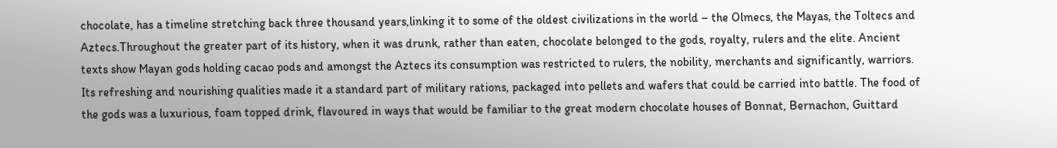chocolate, has a timeline stretching back three thousand years,linking it to some of the oldest civilizations in the world – the Olmecs, the Mayas, the Toltecs and Aztecs.Throughout the greater part of its history, when it was drunk, rather than eaten, chocolate belonged to the gods, royalty, rulers and the elite. Ancient texts show Mayan gods holding cacao pods and amongst the Aztecs its consumption was restricted to rulers, the nobility, merchants and significantly, warriors. Its refreshing and nourishing qualities made it a standard part of military rations, packaged into pellets and wafers that could be carried into battle. The food of the gods was a luxurious, foam topped drink, flavoured in ways that would be familiar to the great modern chocolate houses of Bonnat, Bernachon, Guittard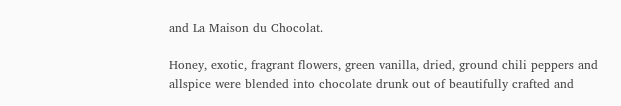and La Maison du Chocolat.

Honey, exotic, fragrant flowers, green vanilla, dried, ground chili peppers and allspice were blended into chocolate drunk out of beautifully crafted and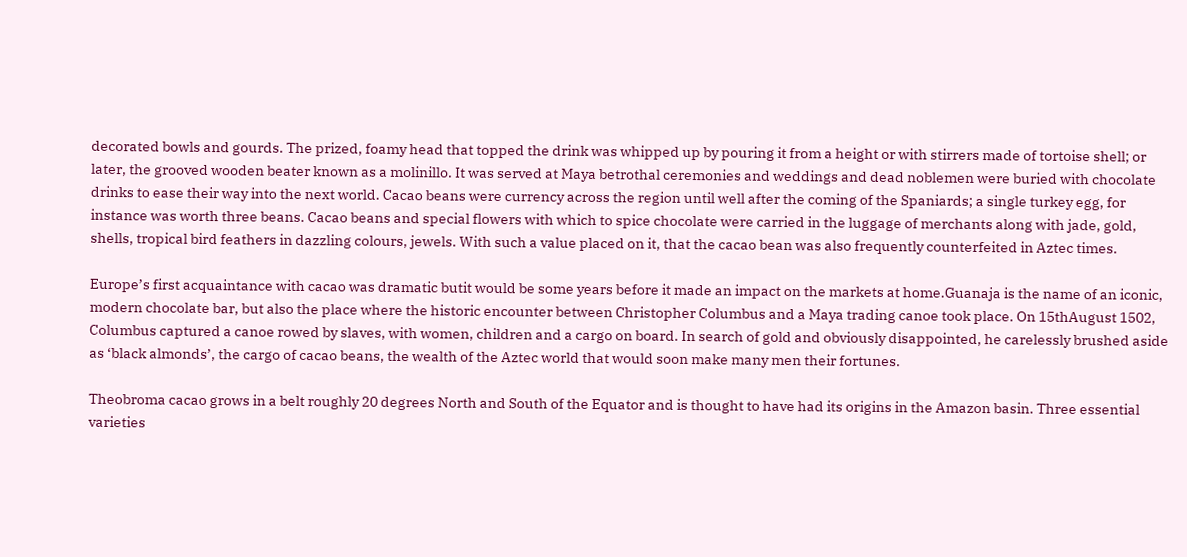decorated bowls and gourds. The prized, foamy head that topped the drink was whipped up by pouring it from a height or with stirrers made of tortoise shell; or later, the grooved wooden beater known as a molinillo. It was served at Maya betrothal ceremonies and weddings and dead noblemen were buried with chocolate drinks to ease their way into the next world. Cacao beans were currency across the region until well after the coming of the Spaniards; a single turkey egg, for instance was worth three beans. Cacao beans and special flowers with which to spice chocolate were carried in the luggage of merchants along with jade, gold, shells, tropical bird feathers in dazzling colours, jewels. With such a value placed on it, that the cacao bean was also frequently counterfeited in Aztec times.

Europe’s first acquaintance with cacao was dramatic butit would be some years before it made an impact on the markets at home.Guanaja is the name of an iconic, modern chocolate bar, but also the place where the historic encounter between Christopher Columbus and a Maya trading canoe took place. On 15thAugust 1502, Columbus captured a canoe rowed by slaves, with women, children and a cargo on board. In search of gold and obviously disappointed, he carelessly brushed aside as ‘black almonds’, the cargo of cacao beans, the wealth of the Aztec world that would soon make many men their fortunes.

Theobroma cacao grows in a belt roughly 20 degrees North and South of the Equator and is thought to have had its origins in the Amazon basin. Three essential varieties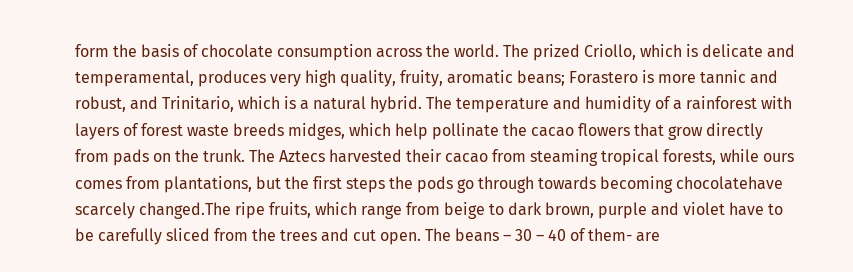form the basis of chocolate consumption across the world. The prized Criollo, which is delicate and temperamental, produces very high quality, fruity, aromatic beans; Forastero is more tannic and robust, and Trinitario, which is a natural hybrid. The temperature and humidity of a rainforest with layers of forest waste breeds midges, which help pollinate the cacao flowers that grow directly from pads on the trunk. The Aztecs harvested their cacao from steaming tropical forests, while ours comes from plantations, but the first steps the pods go through towards becoming chocolatehave scarcely changed.The ripe fruits, which range from beige to dark brown, purple and violet have to be carefully sliced from the trees and cut open. The beans – 30 – 40 of them- are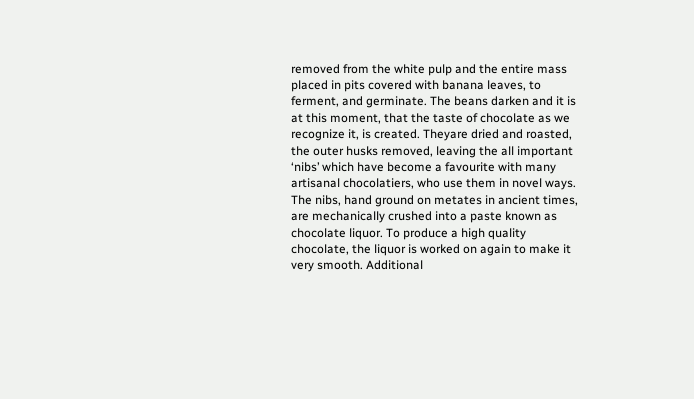removed from the white pulp and the entire mass placed in pits covered with banana leaves, to ferment, and germinate. The beans darken and it is at this moment, that the taste of chocolate as we recognize it, is created. Theyare dried and roasted, the outer husks removed, leaving the all important ‘nibs’ which have become a favourite with many artisanal chocolatiers, who use them in novel ways. The nibs, hand ground on metates in ancient times, are mechanically crushed into a paste known as chocolate liquor. To produce a high quality chocolate, the liquor is worked on again to make it very smooth. Additional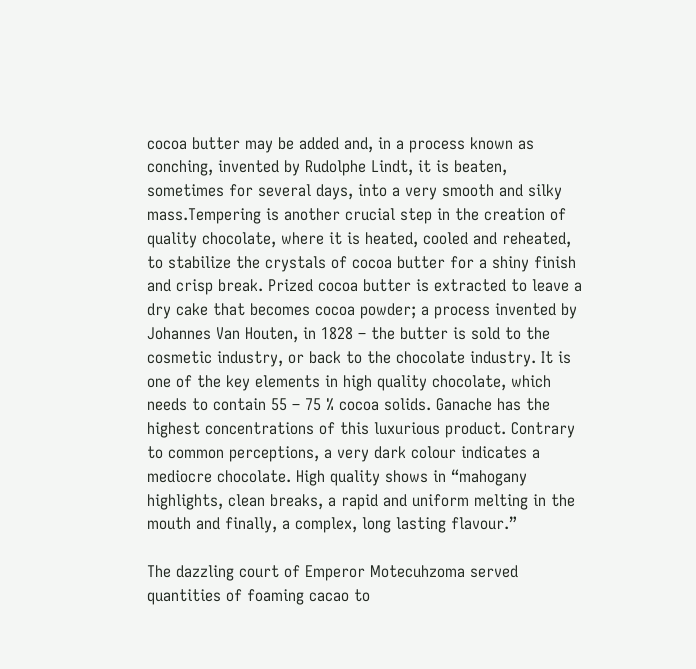cocoa butter may be added and, in a process known as conching, invented by Rudolphe Lindt, it is beaten, sometimes for several days, into a very smooth and silky mass.Tempering is another crucial step in the creation of quality chocolate, where it is heated, cooled and reheated, to stabilize the crystals of cocoa butter for a shiny finish and crisp break. Prized cocoa butter is extracted to leave a dry cake that becomes cocoa powder; a process invented by Johannes Van Houten, in 1828 – the butter is sold to the cosmetic industry, or back to the chocolate industry. It is one of the key elements in high quality chocolate, which needs to contain 55 – 75 % cocoa solids. Ganache has the highest concentrations of this luxurious product. Contrary to common perceptions, a very dark colour indicates a mediocre chocolate. High quality shows in “mahogany highlights, clean breaks, a rapid and uniform melting in the mouth and finally, a complex, long lasting flavour.”

The dazzling court of Emperor Motecuhzoma served quantities of foaming cacao to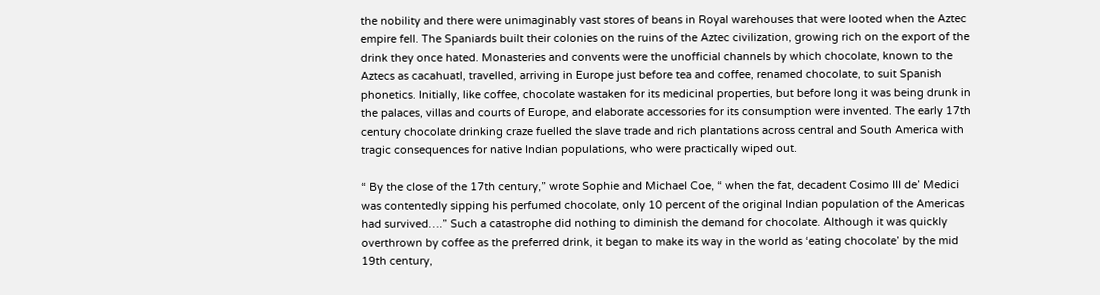the nobility and there were unimaginably vast stores of beans in Royal warehouses that were looted when the Aztec empire fell. The Spaniards built their colonies on the ruins of the Aztec civilization, growing rich on the export of the drink they once hated. Monasteries and convents were the unofficial channels by which chocolate, known to the Aztecs as cacahuatl, travelled, arriving in Europe just before tea and coffee, renamed chocolate, to suit Spanish phonetics. Initially, like coffee, chocolate wastaken for its medicinal properties, but before long it was being drunk in the palaces, villas and courts of Europe, and elaborate accessories for its consumption were invented. The early 17th century chocolate drinking craze fuelled the slave trade and rich plantations across central and South America with tragic consequences for native Indian populations, who were practically wiped out.

“ By the close of the 17th century,” wrote Sophie and Michael Coe, “ when the fat, decadent Cosimo III de’ Medici was contentedly sipping his perfumed chocolate, only 10 percent of the original Indian population of the Americas had survived….” Such a catastrophe did nothing to diminish the demand for chocolate. Although it was quickly overthrown by coffee as the preferred drink, it began to make its way in the world as ‘eating chocolate’ by the mid 19th century,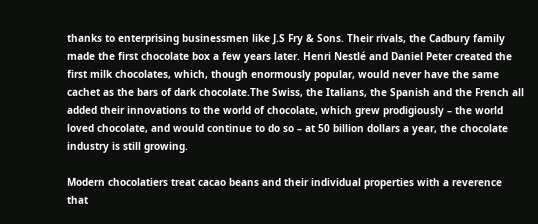thanks to enterprising businessmen like J.S Fry & Sons. Their rivals, the Cadbury family made the first chocolate box a few years later. Henri Nestlé and Daniel Peter created the first milk chocolates, which, though enormously popular, would never have the same cachet as the bars of dark chocolate.The Swiss, the Italians, the Spanish and the French all added their innovations to the world of chocolate, which grew prodigiously – the world loved chocolate, and would continue to do so – at 50 billion dollars a year, the chocolate industry is still growing.

Modern chocolatiers treat cacao beans and their individual properties with a reverence that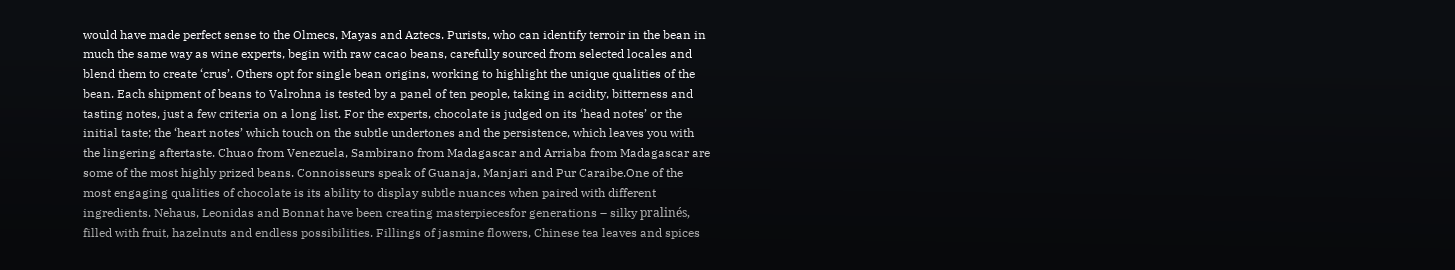would have made perfect sense to the Olmecs, Mayas and Aztecs. Purists, who can identify terroir in the bean in much the same way as wine experts, begin with raw cacao beans, carefully sourced from selected locales and blend them to create ‘crus’. Others opt for single bean origins, working to highlight the unique qualities of the bean. Each shipment of beans to Valrohna is tested by a panel of ten people, taking in acidity, bitterness and tasting notes, just a few criteria on a long list. For the experts, chocolate is judged on its ‘head notes’ or the initial taste; the ‘heart notes’ which touch on the subtle undertones and the persistence, which leaves you with the lingering aftertaste. Chuao from Venezuela, Sambirano from Madagascar and Arriaba from Madagascar are some of the most highly prized beans. Connoisseurs speak of Guanaja, Manjari and Pur Caraibe.One of the most engaging qualities of chocolate is its ability to display subtle nuances when paired with different ingredients. Nehaus, Leonidas and Bonnat have been creating masterpiecesfor generations – silky pralinés, filled with fruit, hazelnuts and endless possibilities. Fillings of jasmine flowers, Chinese tea leaves and spices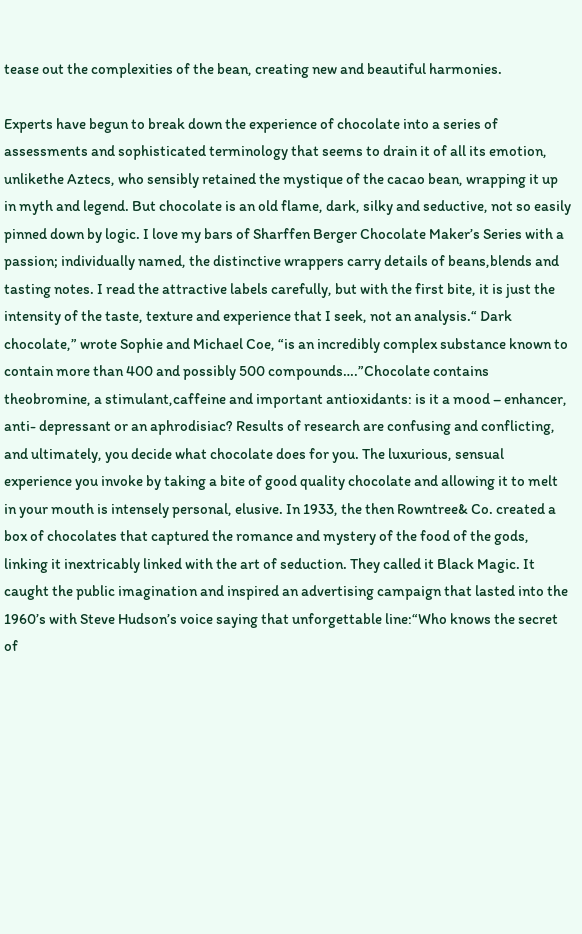tease out the complexities of the bean, creating new and beautiful harmonies.

Experts have begun to break down the experience of chocolate into a series of assessments and sophisticated terminology that seems to drain it of all its emotion, unlikethe Aztecs, who sensibly retained the mystique of the cacao bean, wrapping it up in myth and legend. But chocolate is an old flame, dark, silky and seductive, not so easily pinned down by logic. I love my bars of Sharffen Berger Chocolate Maker’s Series with a passion; individually named, the distinctive wrappers carry details of beans,blends and tasting notes. I read the attractive labels carefully, but with the first bite, it is just the intensity of the taste, texture and experience that I seek, not an analysis.“ Dark chocolate,” wrote Sophie and Michael Coe, “is an incredibly complex substance known to contain more than 400 and possibly 500 compounds….”Chocolate contains theobromine, a stimulant,caffeine and important antioxidants: is it a mood – enhancer, anti- depressant or an aphrodisiac? Results of research are confusing and conflicting, and ultimately, you decide what chocolate does for you. The luxurious, sensual experience you invoke by taking a bite of good quality chocolate and allowing it to melt in your mouth is intensely personal, elusive. In 1933, the then Rowntree& Co. created a box of chocolates that captured the romance and mystery of the food of the gods, linking it inextricably linked with the art of seduction. They called it Black Magic. It caught the public imagination and inspired an advertising campaign that lasted into the 1960’s with Steve Hudson’s voice saying that unforgettable line:“Who knows the secret of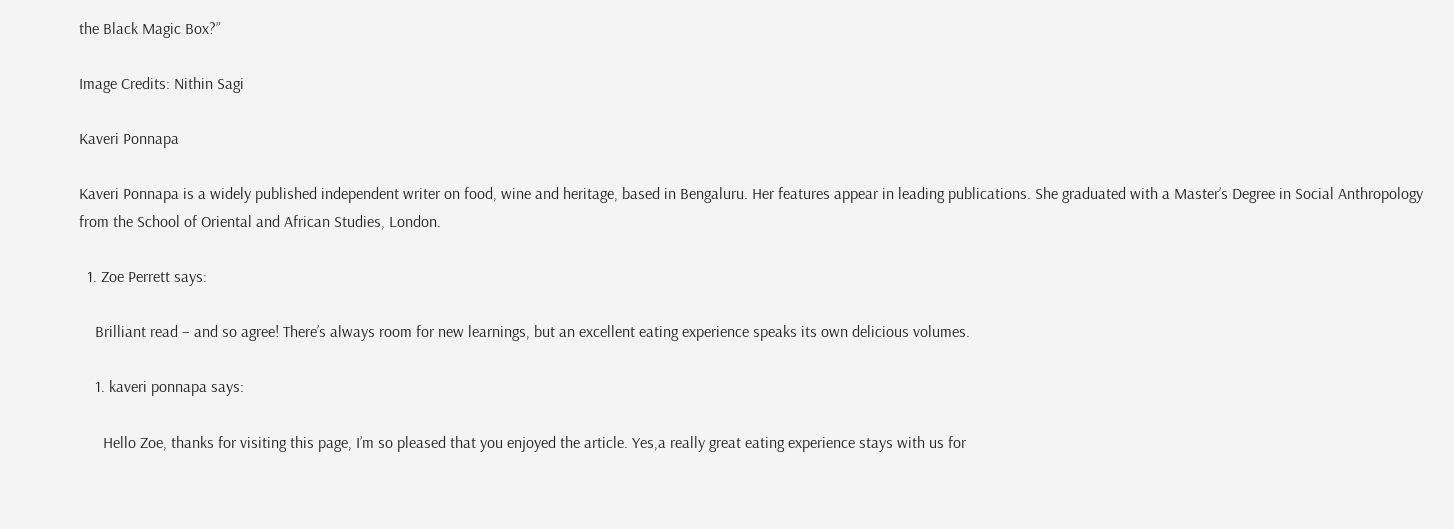the Black Magic Box?”

Image Credits: Nithin Sagi

Kaveri Ponnapa

Kaveri Ponnapa is a widely published independent writer on food, wine and heritage, based in Bengaluru. Her features appear in leading publications. She graduated with a Master’s Degree in Social Anthropology from the School of Oriental and African Studies, London.

  1. Zoe Perrett says:

    Brilliant read – and so agree! There’s always room for new learnings, but an excellent eating experience speaks its own delicious volumes.

    1. kaveri ponnapa says:

      Hello Zoe, thanks for visiting this page, I’m so pleased that you enjoyed the article. Yes,a really great eating experience stays with us for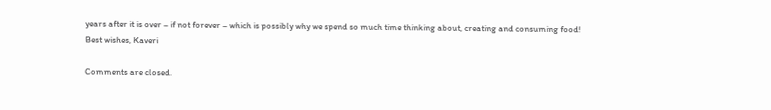years after it is over – if not forever – which is possibly why we spend so much time thinking about, creating and consuming food! Best wishes, Kaveri

Comments are closed.